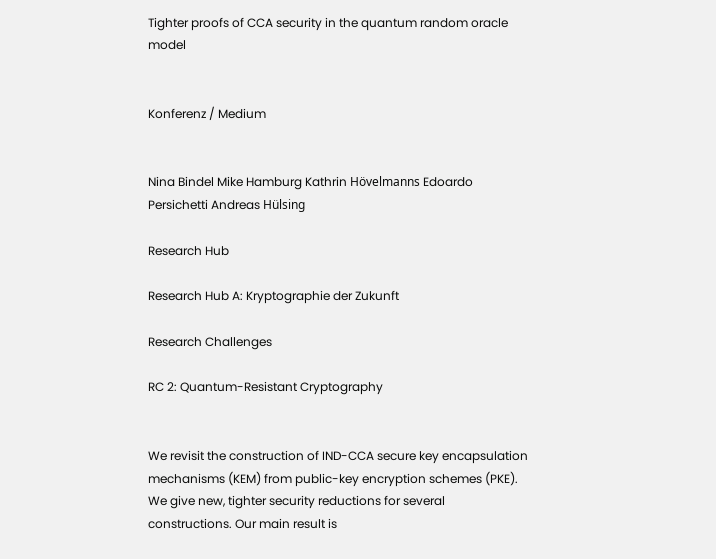Tighter proofs of CCA security in the quantum random oracle model


Konferenz / Medium


Nina Bindel Mike Hamburg Kathrin Hövelmanns Edoardo Persichetti Andreas Hülsing

Research Hub

Research Hub A: Kryptographie der Zukunft

Research Challenges

RC 2: Quantum-Resistant Cryptography


We revisit the construction of IND-CCA secure key encapsulation mechanisms (KEM) from public-key encryption schemes (PKE). We give new, tighter security reductions for several constructions. Our main result is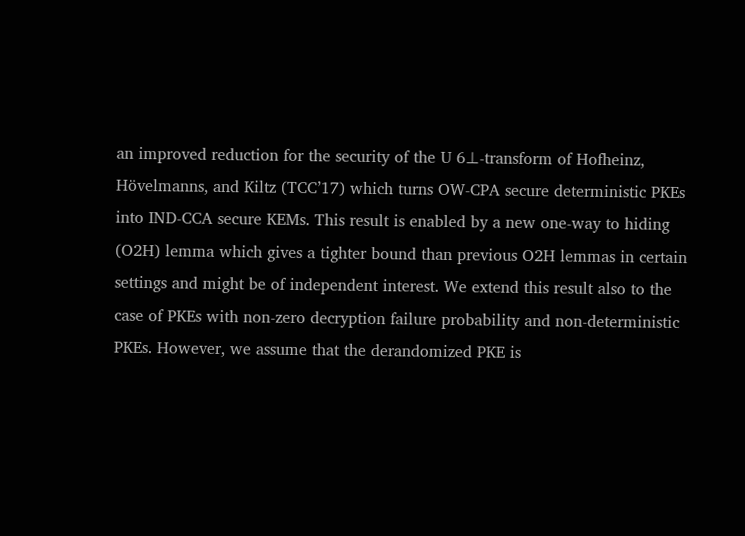an improved reduction for the security of the U 6⊥-transform of Hofheinz, Hövelmanns, and Kiltz (TCC’17) which turns OW-CPA secure deterministic PKEs into IND-CCA secure KEMs. This result is enabled by a new one-way to hiding (O2H) lemma which gives a tighter bound than previous O2H lemmas in certain settings and might be of independent interest. We extend this result also to the case of PKEs with non-zero decryption failure probability and non-deterministic PKEs. However, we assume that the derandomized PKE is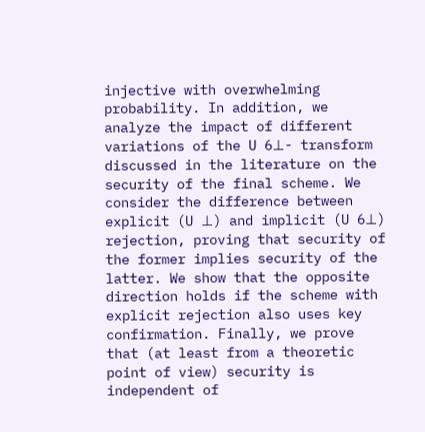injective with overwhelming probability. In addition, we analyze the impact of different variations of the U 6⊥- transform discussed in the literature on the security of the final scheme. We consider the difference between explicit (U ⊥) and implicit (U 6⊥) rejection, proving that security of the former implies security of the latter. We show that the opposite direction holds if the scheme with explicit rejection also uses key confirmation. Finally, we prove that (at least from a theoretic point of view) security is independent of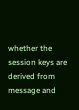whether the session keys are derived from message and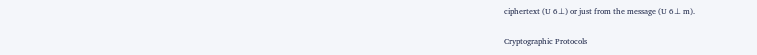ciphertext (U 6⊥) or just from the message (U 6⊥ m).


Cryptographic Protocols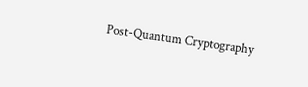Post-Quantum Cryptography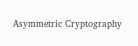Asymmetric Cryptography